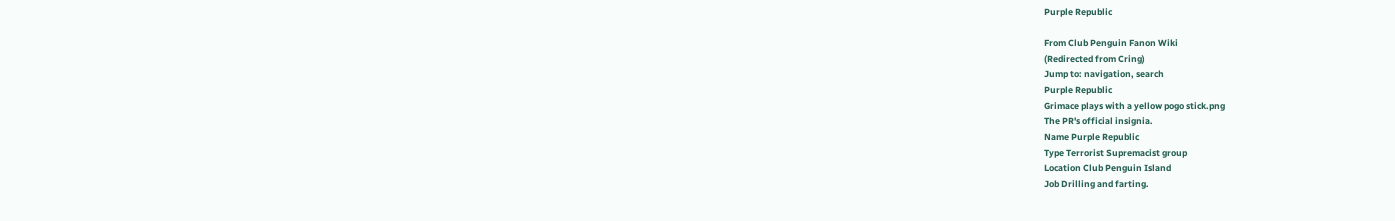Purple Republic

From Club Penguin Fanon Wiki
(Redirected from Cring)
Jump to: navigation, search
Purple Republic
Grimace plays with a yellow pogo stick.png
The PR's official insignia.
Name Purple Republic
Type Terrorist Supremacist group
Location Club Penguin Island
Job Drilling and farting.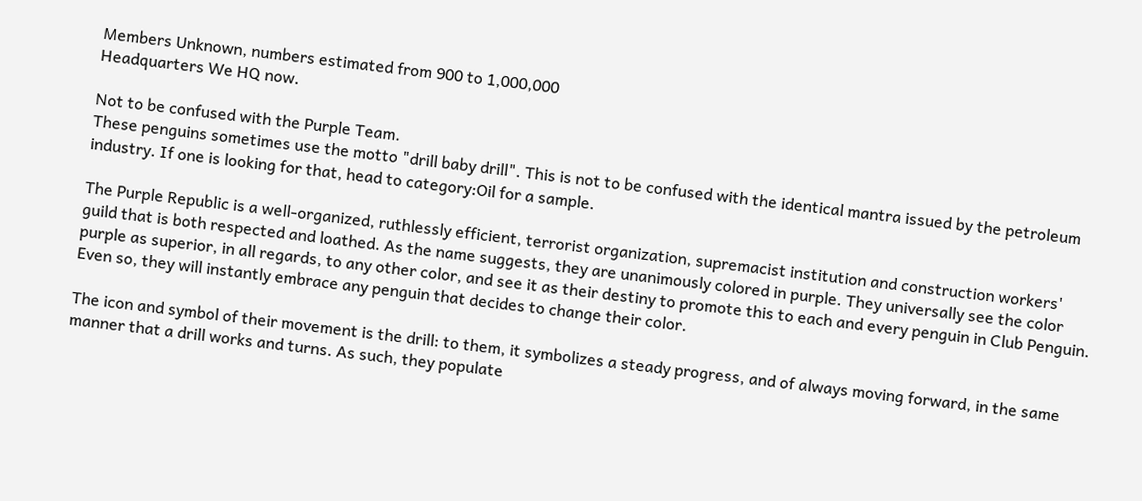Members Unknown, numbers estimated from 900 to 1,000,000
Headquarters We HQ now.

Not to be confused with the Purple Team.
These penguins sometimes use the motto "drill baby drill". This is not to be confused with the identical mantra issued by the petroleum industry. If one is looking for that, head to category:Oil for a sample.

The Purple Republic is a well-organized, ruthlessly efficient, terrorist organization, supremacist institution and construction workers' guild that is both respected and loathed. As the name suggests, they are unanimously colored in purple. They universally see the color purple as superior, in all regards, to any other color, and see it as their destiny to promote this to each and every penguin in Club Penguin. Even so, they will instantly embrace any penguin that decides to change their color.

The icon and symbol of their movement is the drill: to them, it symbolizes a steady progress, and of always moving forward, in the same manner that a drill works and turns. As such, they populate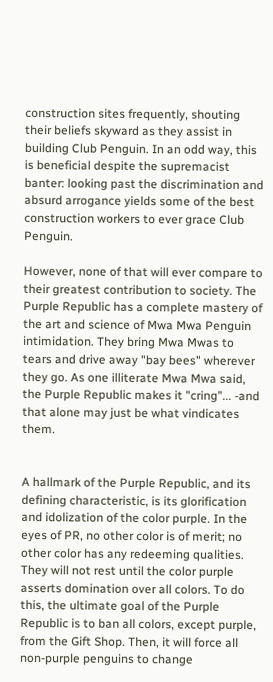construction sites frequently, shouting their beliefs skyward as they assist in building Club Penguin. In an odd way, this is beneficial despite the supremacist banter: looking past the discrimination and absurd arrogance yields some of the best construction workers to ever grace Club Penguin.

However, none of that will ever compare to their greatest contribution to society. The Purple Republic has a complete mastery of the art and science of Mwa Mwa Penguin intimidation. They bring Mwa Mwas to tears and drive away "bay bees" wherever they go. As one illiterate Mwa Mwa said, the Purple Republic makes it "cring"... -and that alone may just be what vindicates them.


A hallmark of the Purple Republic, and its defining characteristic, is its glorification and idolization of the color purple. In the eyes of PR, no other color is of merit; no other color has any redeeming qualities. They will not rest until the color purple asserts domination over all colors. To do this, the ultimate goal of the Purple Republic is to ban all colors, except purple, from the Gift Shop. Then, it will force all non-purple penguins to change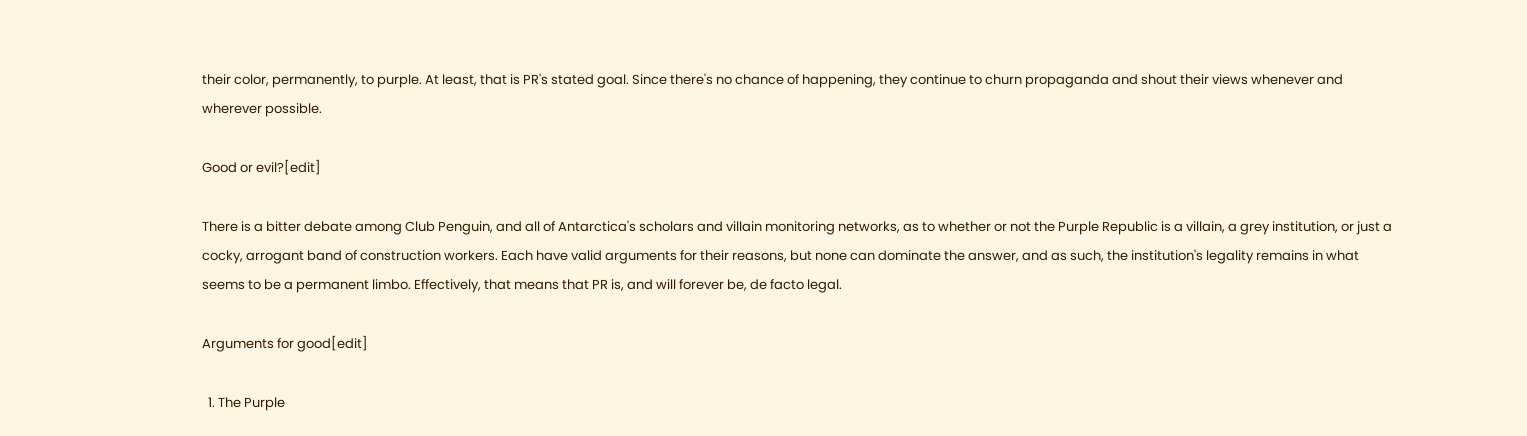their color, permanently, to purple. At least, that is PR's stated goal. Since there's no chance of happening, they continue to churn propaganda and shout their views whenever and wherever possible.

Good or evil?[edit]

There is a bitter debate among Club Penguin, and all of Antarctica's scholars and villain monitoring networks, as to whether or not the Purple Republic is a villain, a grey institution, or just a cocky, arrogant band of construction workers. Each have valid arguments for their reasons, but none can dominate the answer, and as such, the institution's legality remains in what seems to be a permanent limbo. Effectively, that means that PR is, and will forever be, de facto legal.

Arguments for good[edit]

  1. The Purple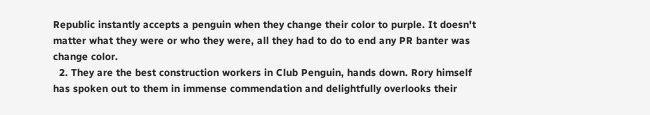Republic instantly accepts a penguin when they change their color to purple. It doesn't matter what they were or who they were, all they had to do to end any PR banter was change color.
  2. They are the best construction workers in Club Penguin, hands down. Rory himself has spoken out to them in immense commendation and delightfully overlooks their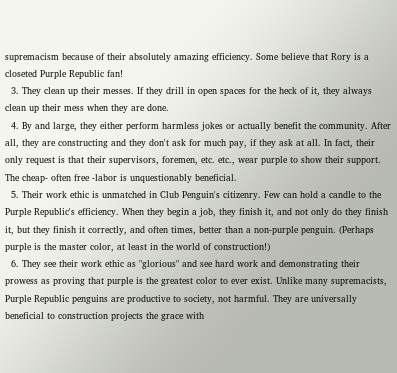supremacism because of their absolutely amazing efficiency. Some believe that Rory is a closeted Purple Republic fan!
  3. They clean up their messes. If they drill in open spaces for the heck of it, they always clean up their mess when they are done.
  4. By and large, they either perform harmless jokes or actually benefit the community. After all, they are constructing and they don't ask for much pay, if they ask at all. In fact, their only request is that their supervisors, foremen, etc. etc., wear purple to show their support. The cheap- often free -labor is unquestionably beneficial.
  5. Their work ethic is unmatched in Club Penguin's citizenry. Few can hold a candle to the Purple Republic's efficiency. When they begin a job, they finish it, and not only do they finish it, but they finish it correctly, and often times, better than a non-purple penguin. (Perhaps purple is the master color, at least in the world of construction!)
  6. They see their work ethic as "glorious" and see hard work and demonstrating their prowess as proving that purple is the greatest color to ever exist. Unlike many supremacists, Purple Republic penguins are productive to society, not harmful. They are universally beneficial to construction projects the grace with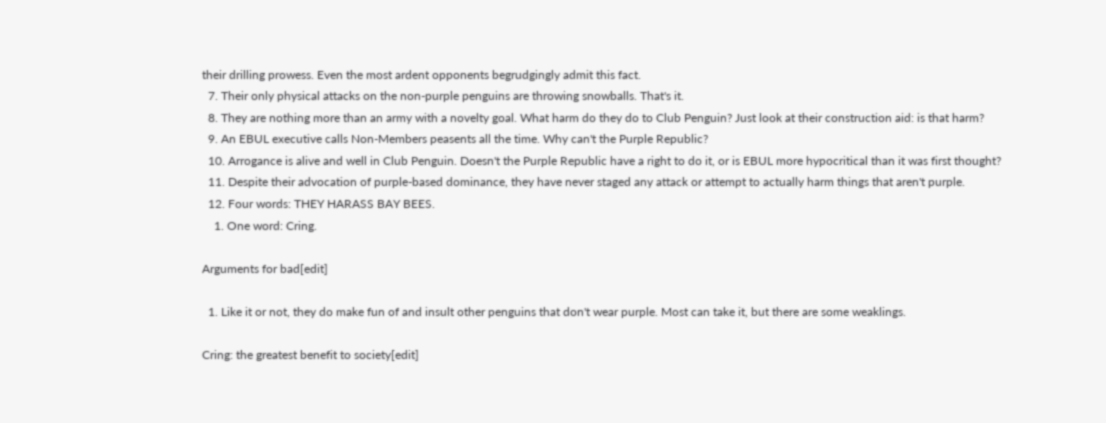their drilling prowess. Even the most ardent opponents begrudgingly admit this fact.
  7. Their only physical attacks on the non-purple penguins are throwing snowballs. That's it.
  8. They are nothing more than an army with a novelty goal. What harm do they do to Club Penguin? Just look at their construction aid: is that harm?
  9. An EBUL executive calls Non-Members peasents all the time. Why can't the Purple Republic?
  10. Arrogance is alive and well in Club Penguin. Doesn't the Purple Republic have a right to do it, or is EBUL more hypocritical than it was first thought?
  11. Despite their advocation of purple-based dominance, they have never staged any attack or attempt to actually harm things that aren't purple.
  12. Four words: THEY HARASS BAY BEES.
    1. One word: Cring.

Arguments for bad[edit]

  1. Like it or not, they do make fun of and insult other penguins that don't wear purple. Most can take it, but there are some weaklings.

Cring: the greatest benefit to society[edit]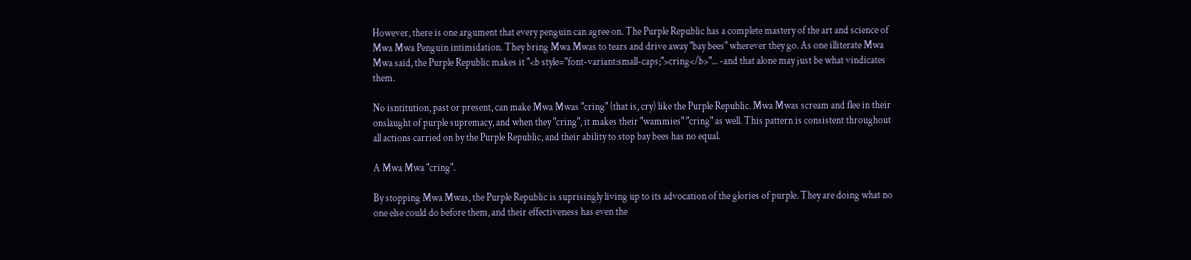However, there is one argument that every penguin can agree on. The Purple Republic has a complete mastery of the art and science of Mwa Mwa Penguin intimidation. They bring Mwa Mwas to tears and drive away "bay bees" wherever they go. As one illiterate Mwa Mwa said, the Purple Republic makes it "<b style="font-variant:small-caps;">cring</b>"... -and that alone may just be what vindicates them.

No isntitution, past or present, can make Mwa Mwas "cring" (that is, cry) like the Purple Republic. Mwa Mwas scream and flee in their onslaught of purple supremacy, and when they "cring", it makes their "wammies" "cring" as well. This pattern is consistent throughout all actions carried on by the Purple Republic, and their ability to stop bay bees has no equal.

A Mwa Mwa "cring".

By stopping Mwa Mwas, the Purple Republic is suprisingly living up to its advocation of the glories of purple. They are doing what no one else could do before them, and their effectiveness has even the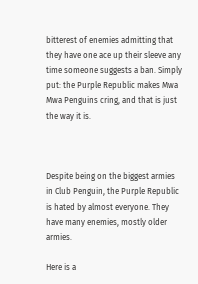bitterest of enemies admitting that they have one ace up their sleeve any time someone suggests a ban. Simply put: the Purple Republic makes Mwa Mwa Penguins cring, and that is just the way it is.



Despite being on the biggest armies in Club Penguin, the Purple Republic is hated by almost everyone. They have many enemies, mostly older armies.

Here is a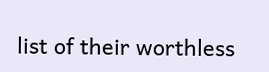list of their worthless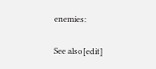enemies:

See also[edit]